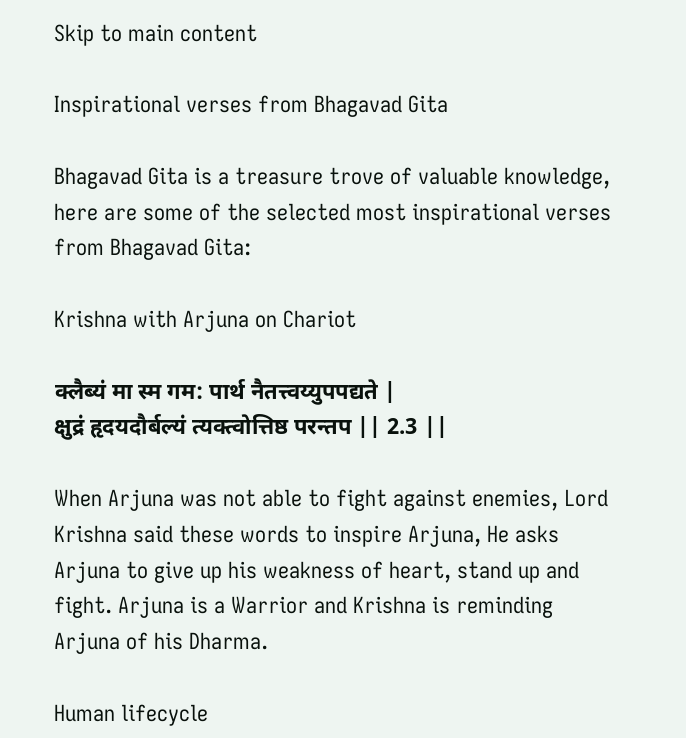Skip to main content

Inspirational verses from Bhagavad Gita

Bhagavad Gita is a treasure trove of valuable knowledge, here are some of the selected most inspirational verses from Bhagavad Gita:

Krishna with Arjuna on Chariot

क्लैब्यं मा स्म गम: पार्थ नैतत्त्वय्युपपद्यते |
क्षुद्रं हृदयदौर्बल्यं त्यक्त्वोत्तिष्ठ परन्तप || 2.3 ||

When Arjuna was not able to fight against enemies, Lord Krishna said these words to inspire Arjuna, He asks Arjuna to give up his weakness of heart, stand up and fight. Arjuna is a Warrior and Krishna is reminding Arjuna of his Dharma.

Human lifecycle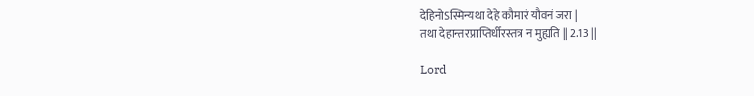देहिनोऽस्मिन्यथा देहे कौमारं यौवनं जरा |
तथा देहान्तरप्राप्तिर्धीरस्तत्र न मुह्यति || 2.13 ||

Lord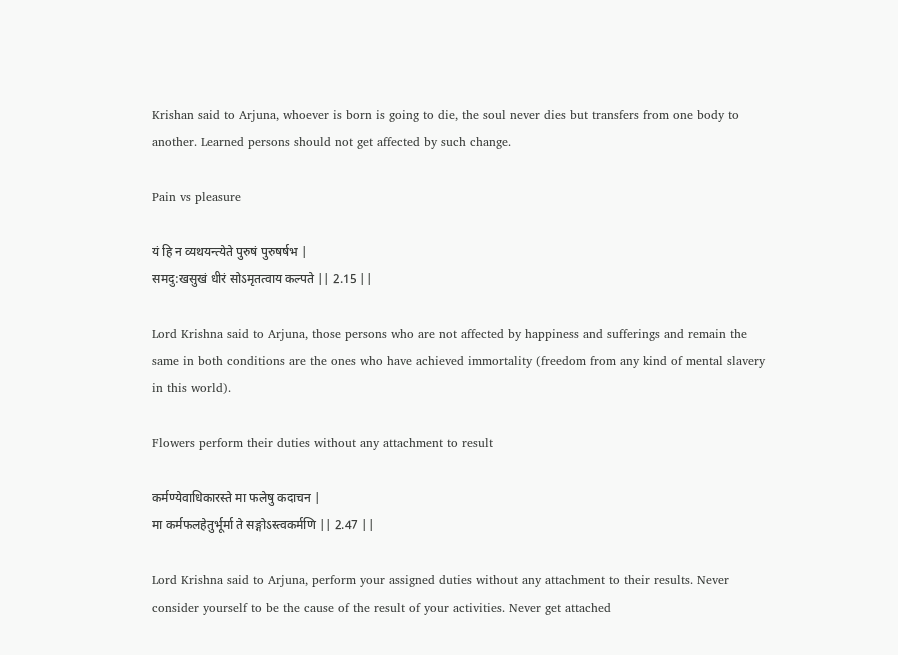Krishan said to Arjuna, whoever is born is going to die, the soul never dies but transfers from one body to another. Learned persons should not get affected by such change.

Pain vs pleasure

यं हि न व्यथयन्त्येते पुरुषं पुरुषर्षभ |
समदु:खसुखं धीरं सोऽमृतत्वाय कल्पते || 2.15 ||

Lord Krishna said to Arjuna, those persons who are not affected by happiness and sufferings and remain the same in both conditions are the ones who have achieved immortality (freedom from any kind of mental slavery in this world).

Flowers perform their duties without any attachment to result

कर्मण्येवाधिकारस्ते मा फलेषु कदाचन |
मा कर्मफलहेतुर्भूर्मा ते सङ्गोऽस्त्वकर्मणि || 2.47 ||

Lord Krishna said to Arjuna, perform your assigned duties without any attachment to their results. Never consider yourself to be the cause of the result of your activities. Never get attached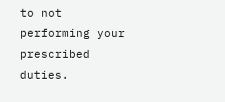to not performing your prescribed duties.